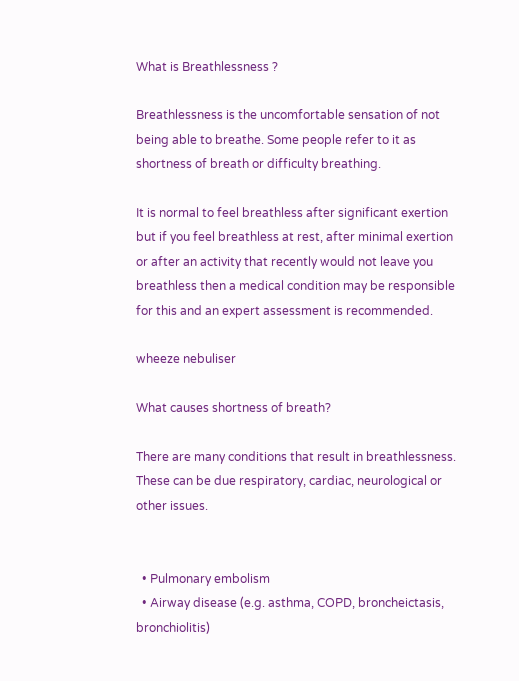What is Breathlessness ?

Breathlessness is the uncomfortable sensation of not being able to breathe. Some people refer to it as shortness of breath or difficulty breathing.

It is normal to feel breathless after significant exertion but if you feel breathless at rest, after minimal exertion or after an activity that recently would not leave you breathless then a medical condition may be responsible for this and an expert assessment is recommended.

wheeze nebuliser

What causes shortness of breath?

There are many conditions that result in breathlessness. These can be due respiratory, cardiac, neurological or other issues.


  • Pulmonary embolism
  • Airway disease (e.g. asthma, COPD, broncheictasis, bronchiolitis)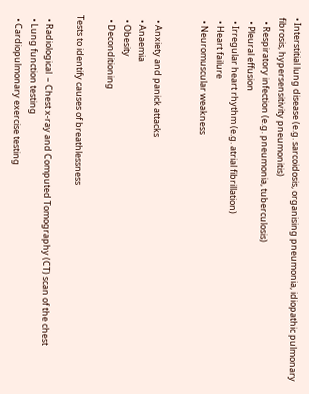• Interstitial lung disease (e.g. sarcoidosis, organising pneumonia, idiopathic pulmonary fibrosis, hypersensitivity pneumonitis)
  • Respiratory infection (e.g. pneumonia, tuberculosis)
  • Pleural effusion
  • Irregular heart rhythm (e.g. atrial fibrillation)
  • Heart failure
  • Neuromuscular weakness


  • Anxiety and panick attacks
  • Anaemia
  • Obesity
  • Deconditioning

Tests to identify causes of breathlessness

  • Radiological  – Chest x-ray and Computed Tomography (CT) scan of the chest
  • Lung function testing
  • Cardiopulmonary exercise testing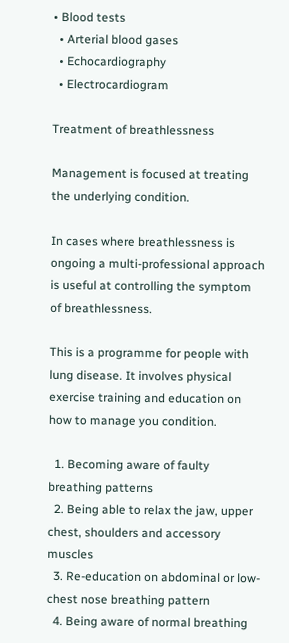• Blood tests
  • Arterial blood gases
  • Echocardiography
  • Electrocardiogram

Treatment of breathlessness

Management is focused at treating the underlying condition.

In cases where breathlessness is ongoing a multi-professional approach is useful at controlling the symptom of breathlessness.

This is a programme for people with lung disease. It involves physical exercise training and education on how to manage you condition.

  1. Becoming aware of faulty breathing patterns
  2. Being able to relax the jaw, upper chest, shoulders and accessory muscles
  3. Re-education on abdominal or low-chest nose breathing pattern
  4. Being aware of normal breathing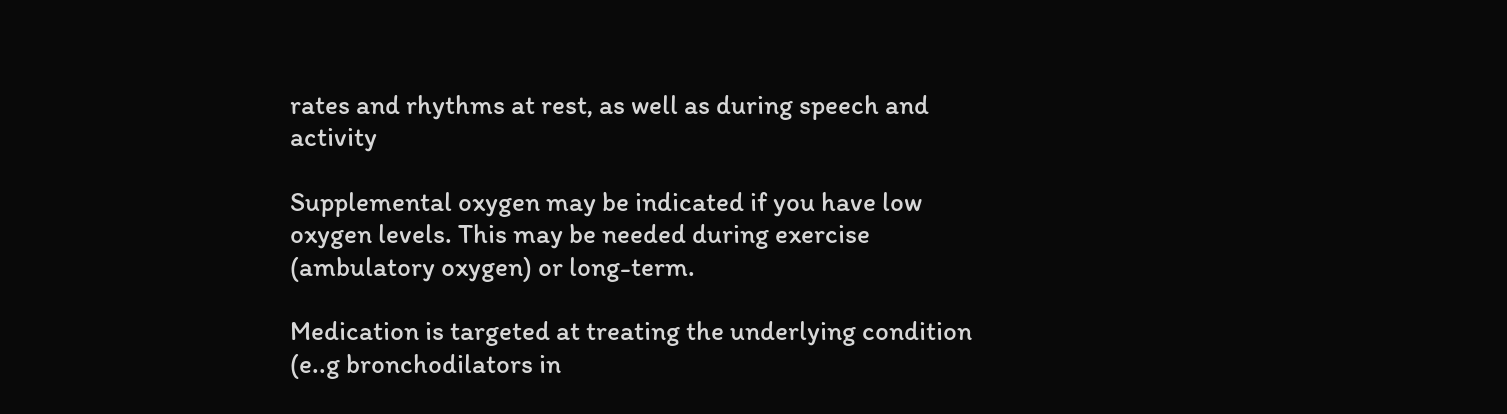rates and rhythms at rest, as well as during speech and activity

Supplemental oxygen may be indicated if you have low oxygen levels. This may be needed during exercise (ambulatory oxygen) or long-term.

Medication is targeted at treating the underlying condition (e..g bronchodilators in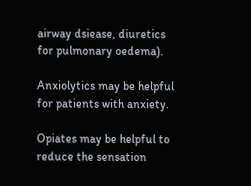airway dsiease, diuretics for pulmonary oedema).

Anxiolytics may be helpful for patients with anxiety.

Opiates may be helpful to reduce the sensation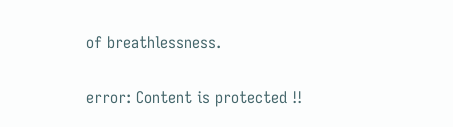of breathlessness.

error: Content is protected !!